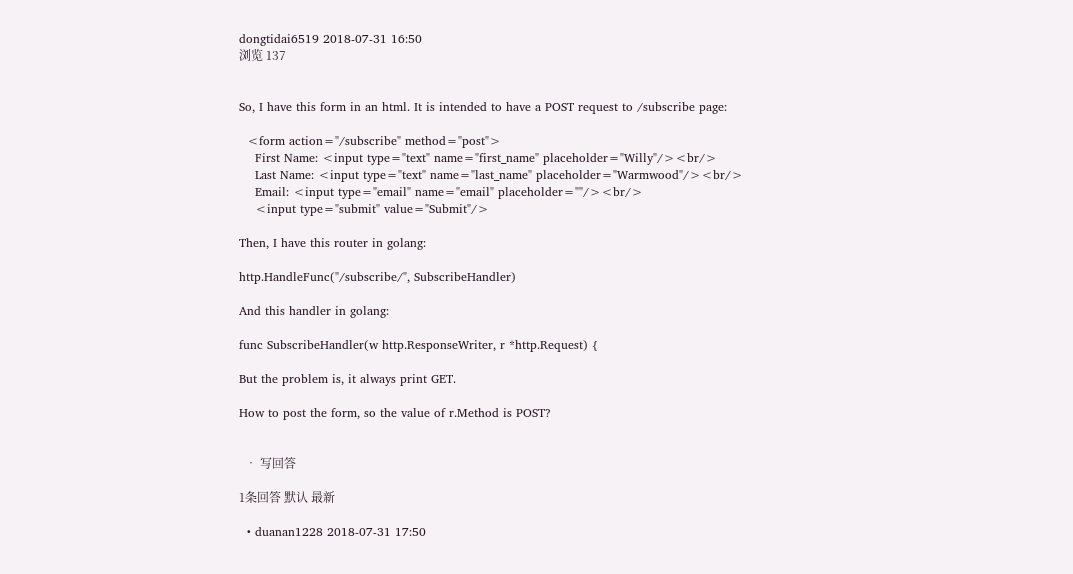dongtidai6519 2018-07-31 16:50
浏览 137


So, I have this form in an html. It is intended to have a POST request to /subscribe page:

  <form action="/subscribe" method="post">
    First Name: <input type="text" name="first_name" placeholder="Willy"/><br/>
    Last Name: <input type="text" name="last_name" placeholder="Warmwood"/><br/>
    Email: <input type="email" name="email" placeholder=""/><br/>
    <input type="submit" value="Submit"/>

Then, I have this router in golang:

http.HandleFunc("/subscribe/", SubscribeHandler)

And this handler in golang:

func SubscribeHandler(w http.ResponseWriter, r *http.Request) {

But the problem is, it always print GET.

How to post the form, so the value of r.Method is POST?


  • 写回答

1条回答 默认 最新

  • duanan1228 2018-07-31 17:50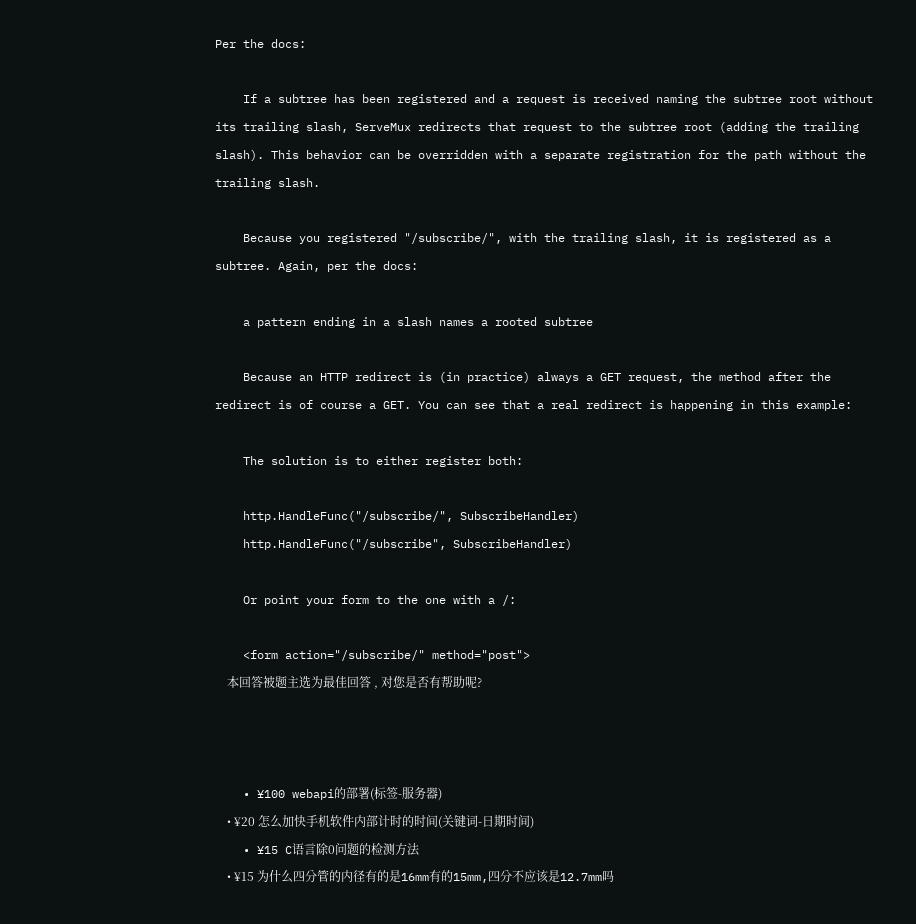Per the docs:

    If a subtree has been registered and a request is received naming the subtree root without its trailing slash, ServeMux redirects that request to the subtree root (adding the trailing slash). This behavior can be overridden with a separate registration for the path without the trailing slash.

    Because you registered "/subscribe/", with the trailing slash, it is registered as a subtree. Again, per the docs:

    a pattern ending in a slash names a rooted subtree

    Because an HTTP redirect is (in practice) always a GET request, the method after the redirect is of course a GET. You can see that a real redirect is happening in this example:

    The solution is to either register both:

    http.HandleFunc("/subscribe/", SubscribeHandler)
    http.HandleFunc("/subscribe", SubscribeHandler)

    Or point your form to the one with a /:

    <form action="/subscribe/" method="post">
    本回答被题主选为最佳回答 , 对您是否有帮助呢?



    • ¥100 webapi的部署(标签-服务器)
    • ¥20 怎么加快手机软件内部计时的时间(关键词-日期时间)
    • ¥15 C语言除0问题的检测方法
    • ¥15 为什么四分管的内径有的是16mm有的15mm,四分不应该是12.7mm吗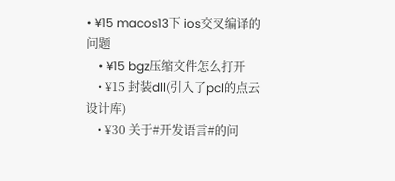• ¥15 macos13下 ios交叉编译的问题
    • ¥15 bgz压缩文件怎么打开
    • ¥15 封装dll(引入了pcl的点云设计库)
    • ¥30 关于#开发语言#的问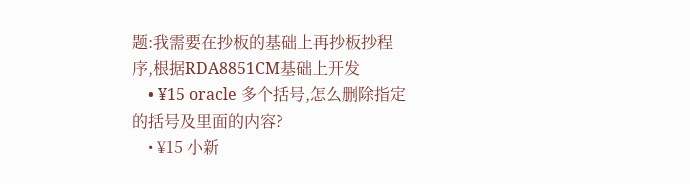题:我需要在抄板的基础上再抄板抄程序,根据RDA8851CM基础上开发
    • ¥15 oracle 多个括号,怎么删除指定的括号及里面的内容?
    • ¥15 小新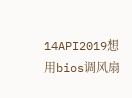14API2019想用bios调风扇